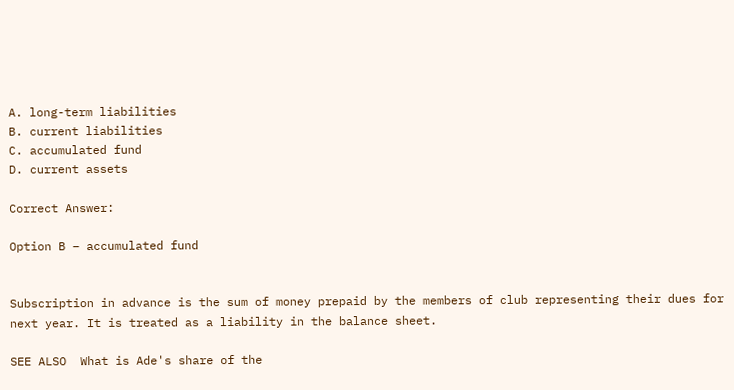A. long-term liabilities
B. current liabilities
C. accumulated fund
D. current assets

Correct Answer:

Option B – accumulated fund


Subscription in advance is the sum of money prepaid by the members of club representing their dues for next year. It is treated as a liability in the balance sheet.

SEE ALSO  What is Ade's share of the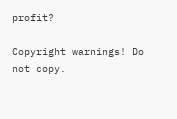profit?

Copyright warnings! Do not copy.